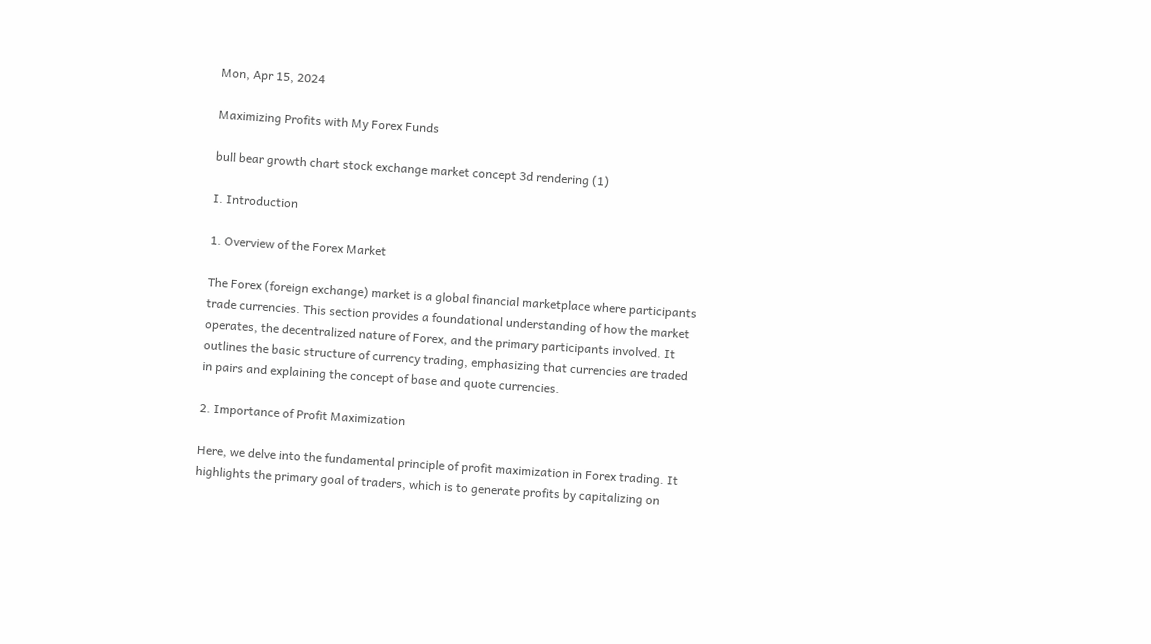Mon, Apr 15, 2024

Maximizing Profits with My Forex Funds

bull bear growth chart stock exchange market concept 3d rendering (1)

I. Introduction

1. Overview of the Forex Market

The Forex (foreign exchange) market is a global financial marketplace where participants trade currencies. This section provides a foundational understanding of how the market operates, the decentralized nature of Forex, and the primary participants involved. It outlines the basic structure of currency trading, emphasizing that currencies are traded in pairs and explaining the concept of base and quote currencies.

2. Importance of Profit Maximization

Here, we delve into the fundamental principle of profit maximization in Forex trading. It highlights the primary goal of traders, which is to generate profits by capitalizing on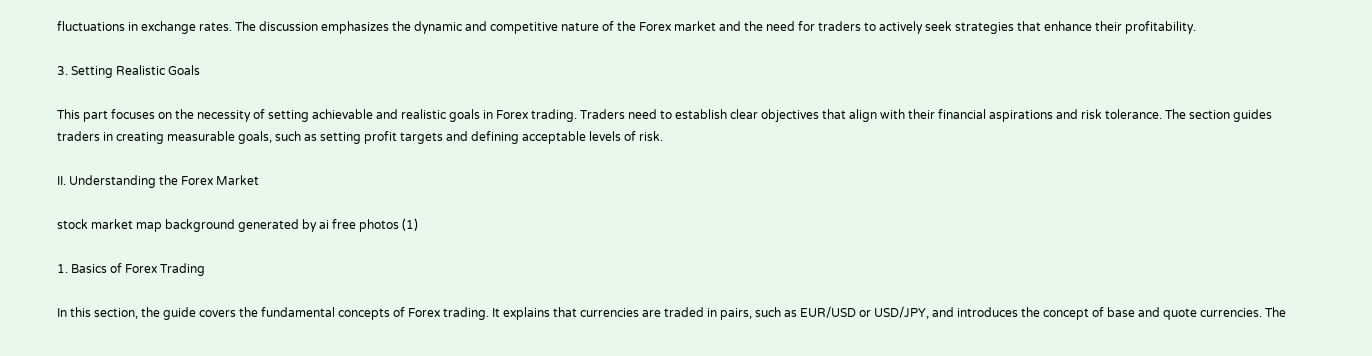fluctuations in exchange rates. The discussion emphasizes the dynamic and competitive nature of the Forex market and the need for traders to actively seek strategies that enhance their profitability.

3. Setting Realistic Goals

This part focuses on the necessity of setting achievable and realistic goals in Forex trading. Traders need to establish clear objectives that align with their financial aspirations and risk tolerance. The section guides traders in creating measurable goals, such as setting profit targets and defining acceptable levels of risk.

II. Understanding the Forex Market

stock market map background generated by ai free photos (1)

1. Basics of Forex Trading

In this section, the guide covers the fundamental concepts of Forex trading. It explains that currencies are traded in pairs, such as EUR/USD or USD/JPY, and introduces the concept of base and quote currencies. The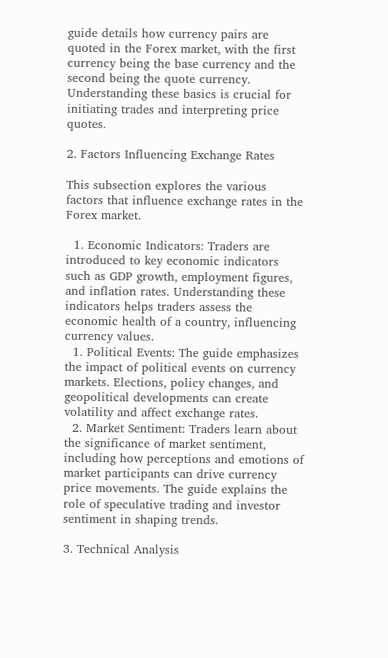guide details how currency pairs are quoted in the Forex market, with the first currency being the base currency and the second being the quote currency. Understanding these basics is crucial for initiating trades and interpreting price quotes.

2. Factors Influencing Exchange Rates

This subsection explores the various factors that influence exchange rates in the Forex market.

  1. Economic Indicators: Traders are introduced to key economic indicators such as GDP growth, employment figures, and inflation rates. Understanding these indicators helps traders assess the economic health of a country, influencing currency values.
  1. Political Events: The guide emphasizes the impact of political events on currency markets. Elections, policy changes, and geopolitical developments can create volatility and affect exchange rates.
  2. Market Sentiment: Traders learn about the significance of market sentiment, including how perceptions and emotions of market participants can drive currency price movements. The guide explains the role of speculative trading and investor sentiment in shaping trends.

3. Technical Analysis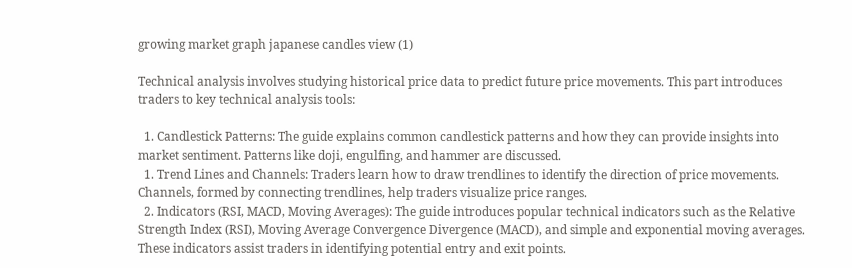growing market graph japanese candles view (1)

Technical analysis involves studying historical price data to predict future price movements. This part introduces traders to key technical analysis tools:

  1. Candlestick Patterns: The guide explains common candlestick patterns and how they can provide insights into market sentiment. Patterns like doji, engulfing, and hammer are discussed.
  1. Trend Lines and Channels: Traders learn how to draw trendlines to identify the direction of price movements. Channels, formed by connecting trendlines, help traders visualize price ranges.
  2. Indicators (RSI, MACD, Moving Averages): The guide introduces popular technical indicators such as the Relative Strength Index (RSI), Moving Average Convergence Divergence (MACD), and simple and exponential moving averages. These indicators assist traders in identifying potential entry and exit points.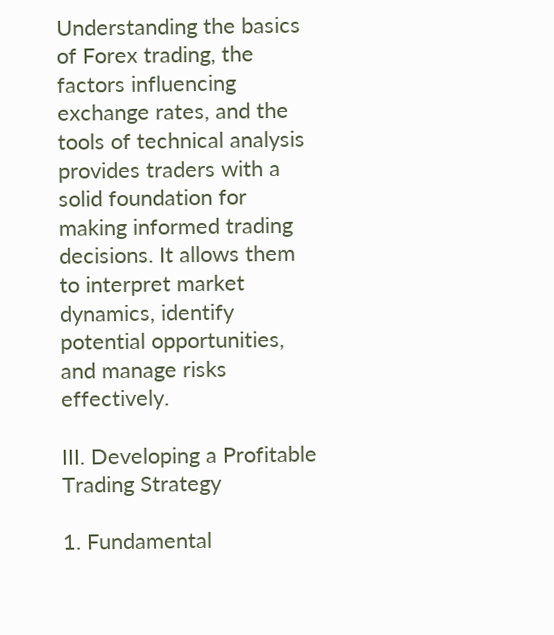Understanding the basics of Forex trading, the factors influencing exchange rates, and the tools of technical analysis provides traders with a solid foundation for making informed trading decisions. It allows them to interpret market dynamics, identify potential opportunities, and manage risks effectively.

III. Developing a Profitable Trading Strategy

1. Fundamental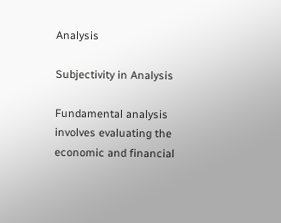Analysis

Subjectivity in Analysis

Fundamental analysis involves evaluating the economic and financial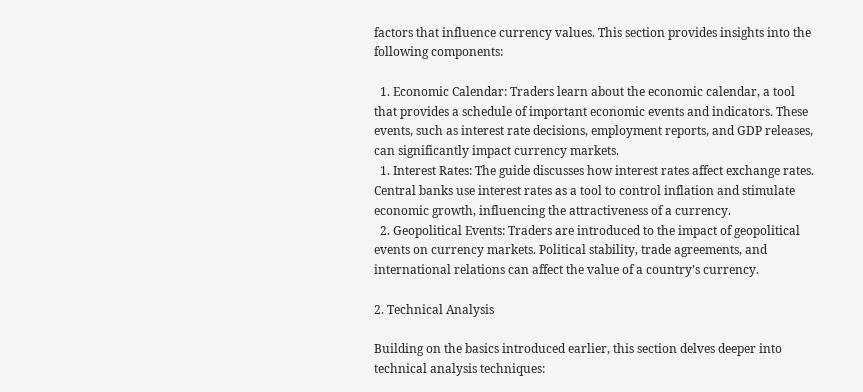factors that influence currency values. This section provides insights into the following components:

  1. Economic Calendar: Traders learn about the economic calendar, a tool that provides a schedule of important economic events and indicators. These events, such as interest rate decisions, employment reports, and GDP releases, can significantly impact currency markets.
  1. Interest Rates: The guide discusses how interest rates affect exchange rates. Central banks use interest rates as a tool to control inflation and stimulate economic growth, influencing the attractiveness of a currency.
  2. Geopolitical Events: Traders are introduced to the impact of geopolitical events on currency markets. Political stability, trade agreements, and international relations can affect the value of a country’s currency.

2. Technical Analysis

Building on the basics introduced earlier, this section delves deeper into technical analysis techniques: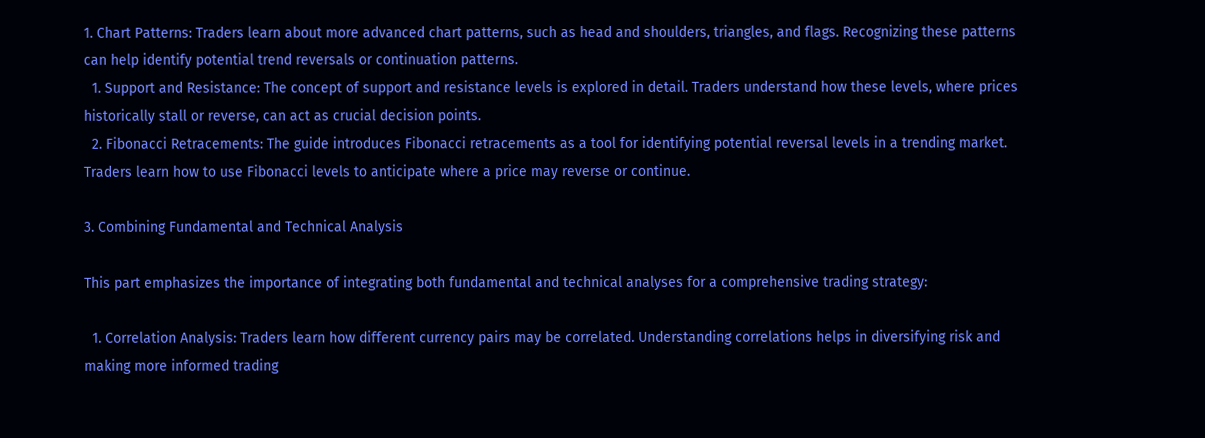1. Chart Patterns: Traders learn about more advanced chart patterns, such as head and shoulders, triangles, and flags. Recognizing these patterns can help identify potential trend reversals or continuation patterns.
  1. Support and Resistance: The concept of support and resistance levels is explored in detail. Traders understand how these levels, where prices historically stall or reverse, can act as crucial decision points.
  2. Fibonacci Retracements: The guide introduces Fibonacci retracements as a tool for identifying potential reversal levels in a trending market. Traders learn how to use Fibonacci levels to anticipate where a price may reverse or continue.

3. Combining Fundamental and Technical Analysis

This part emphasizes the importance of integrating both fundamental and technical analyses for a comprehensive trading strategy:

  1. Correlation Analysis: Traders learn how different currency pairs may be correlated. Understanding correlations helps in diversifying risk and making more informed trading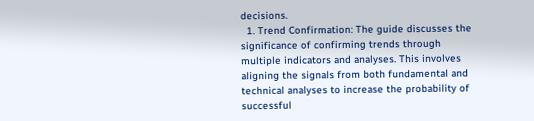decisions.
  1. Trend Confirmation: The guide discusses the significance of confirming trends through multiple indicators and analyses. This involves aligning the signals from both fundamental and technical analyses to increase the probability of successful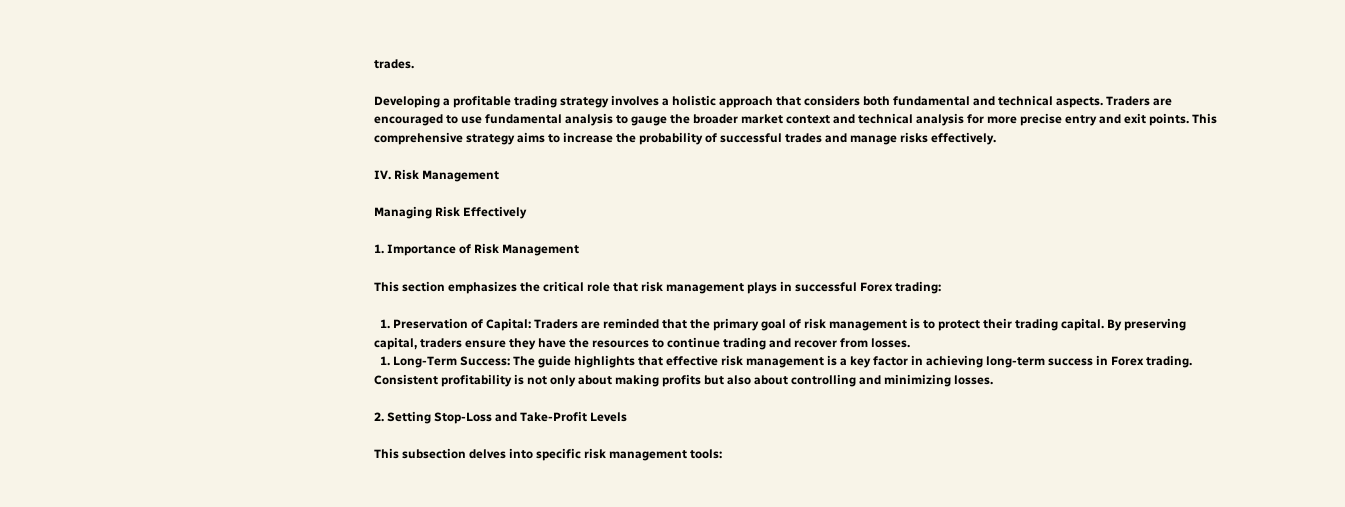trades.

Developing a profitable trading strategy involves a holistic approach that considers both fundamental and technical aspects. Traders are encouraged to use fundamental analysis to gauge the broader market context and technical analysis for more precise entry and exit points. This comprehensive strategy aims to increase the probability of successful trades and manage risks effectively.

IV. Risk Management

Managing Risk Effectively

1. Importance of Risk Management

This section emphasizes the critical role that risk management plays in successful Forex trading:

  1. Preservation of Capital: Traders are reminded that the primary goal of risk management is to protect their trading capital. By preserving capital, traders ensure they have the resources to continue trading and recover from losses.
  1. Long-Term Success: The guide highlights that effective risk management is a key factor in achieving long-term success in Forex trading. Consistent profitability is not only about making profits but also about controlling and minimizing losses.

2. Setting Stop-Loss and Take-Profit Levels

This subsection delves into specific risk management tools: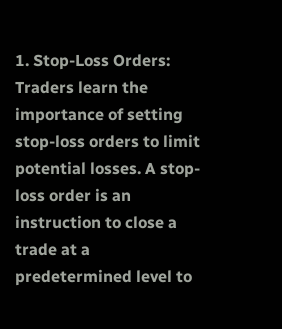1. Stop-Loss Orders: Traders learn the importance of setting stop-loss orders to limit potential losses. A stop-loss order is an instruction to close a trade at a predetermined level to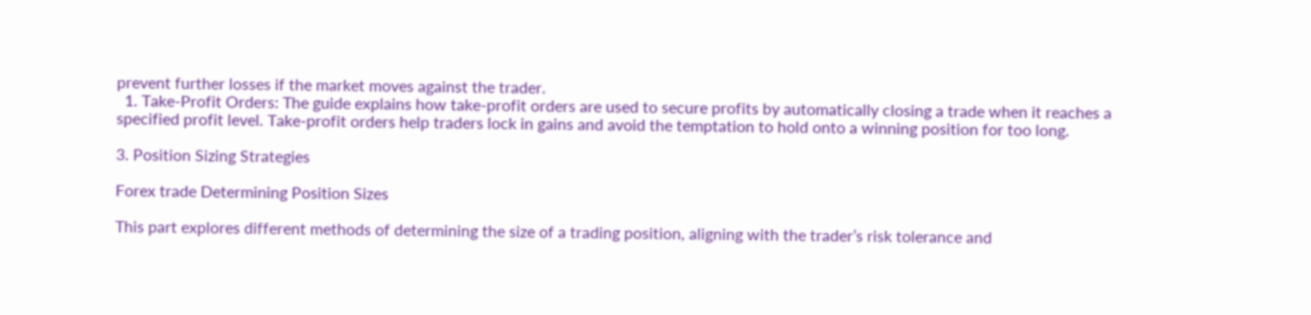prevent further losses if the market moves against the trader.
  1. Take-Profit Orders: The guide explains how take-profit orders are used to secure profits by automatically closing a trade when it reaches a specified profit level. Take-profit orders help traders lock in gains and avoid the temptation to hold onto a winning position for too long.

3. Position Sizing Strategies

Forex trade Determining Position Sizes

This part explores different methods of determining the size of a trading position, aligning with the trader’s risk tolerance and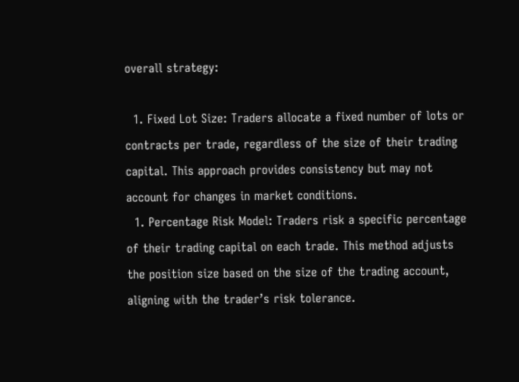overall strategy:

  1. Fixed Lot Size: Traders allocate a fixed number of lots or contracts per trade, regardless of the size of their trading capital. This approach provides consistency but may not account for changes in market conditions.
  1. Percentage Risk Model: Traders risk a specific percentage of their trading capital on each trade. This method adjusts the position size based on the size of the trading account, aligning with the trader’s risk tolerance.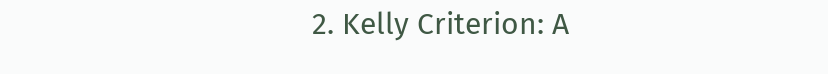2. Kelly Criterion: A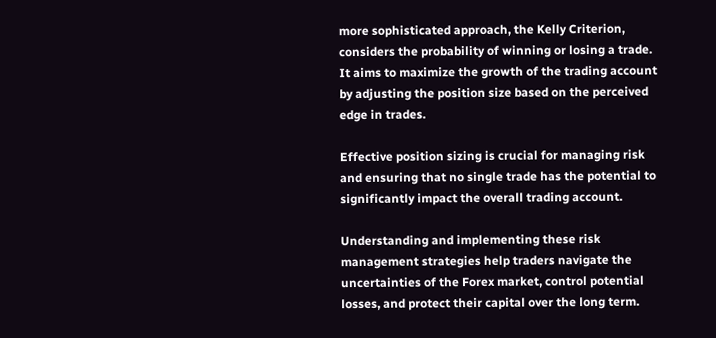more sophisticated approach, the Kelly Criterion, considers the probability of winning or losing a trade. It aims to maximize the growth of the trading account by adjusting the position size based on the perceived edge in trades.

Effective position sizing is crucial for managing risk and ensuring that no single trade has the potential to significantly impact the overall trading account.

Understanding and implementing these risk management strategies help traders navigate the uncertainties of the Forex market, control potential losses, and protect their capital over the long term.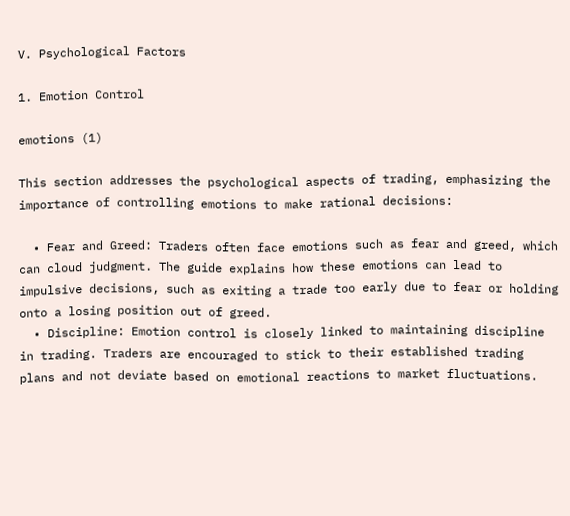V. Psychological Factors

1. Emotion Control

emotions (1)

This section addresses the psychological aspects of trading, emphasizing the importance of controlling emotions to make rational decisions:

  • Fear and Greed: Traders often face emotions such as fear and greed, which can cloud judgment. The guide explains how these emotions can lead to impulsive decisions, such as exiting a trade too early due to fear or holding onto a losing position out of greed.
  • Discipline: Emotion control is closely linked to maintaining discipline in trading. Traders are encouraged to stick to their established trading plans and not deviate based on emotional reactions to market fluctuations.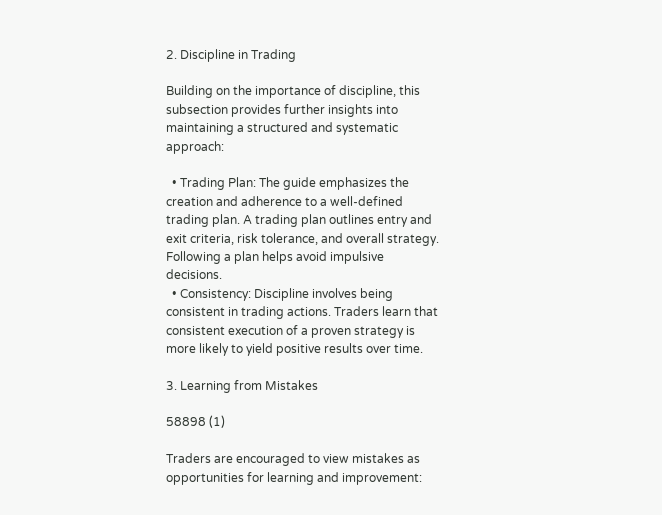2. Discipline in Trading

Building on the importance of discipline, this subsection provides further insights into maintaining a structured and systematic approach:

  • Trading Plan: The guide emphasizes the creation and adherence to a well-defined trading plan. A trading plan outlines entry and exit criteria, risk tolerance, and overall strategy. Following a plan helps avoid impulsive decisions.
  • Consistency: Discipline involves being consistent in trading actions. Traders learn that consistent execution of a proven strategy is more likely to yield positive results over time.

3. Learning from Mistakes

58898 (1)

Traders are encouraged to view mistakes as opportunities for learning and improvement: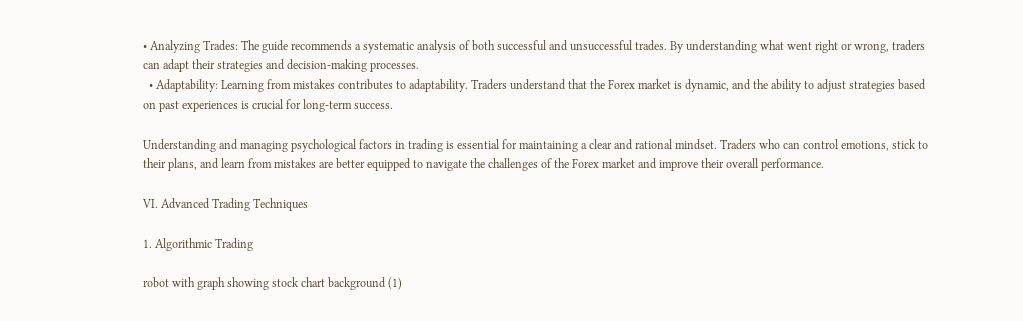• Analyzing Trades: The guide recommends a systematic analysis of both successful and unsuccessful trades. By understanding what went right or wrong, traders can adapt their strategies and decision-making processes.
  • Adaptability: Learning from mistakes contributes to adaptability. Traders understand that the Forex market is dynamic, and the ability to adjust strategies based on past experiences is crucial for long-term success.

Understanding and managing psychological factors in trading is essential for maintaining a clear and rational mindset. Traders who can control emotions, stick to their plans, and learn from mistakes are better equipped to navigate the challenges of the Forex market and improve their overall performance.

VI. Advanced Trading Techniques

1. Algorithmic Trading

robot with graph showing stock chart background (1)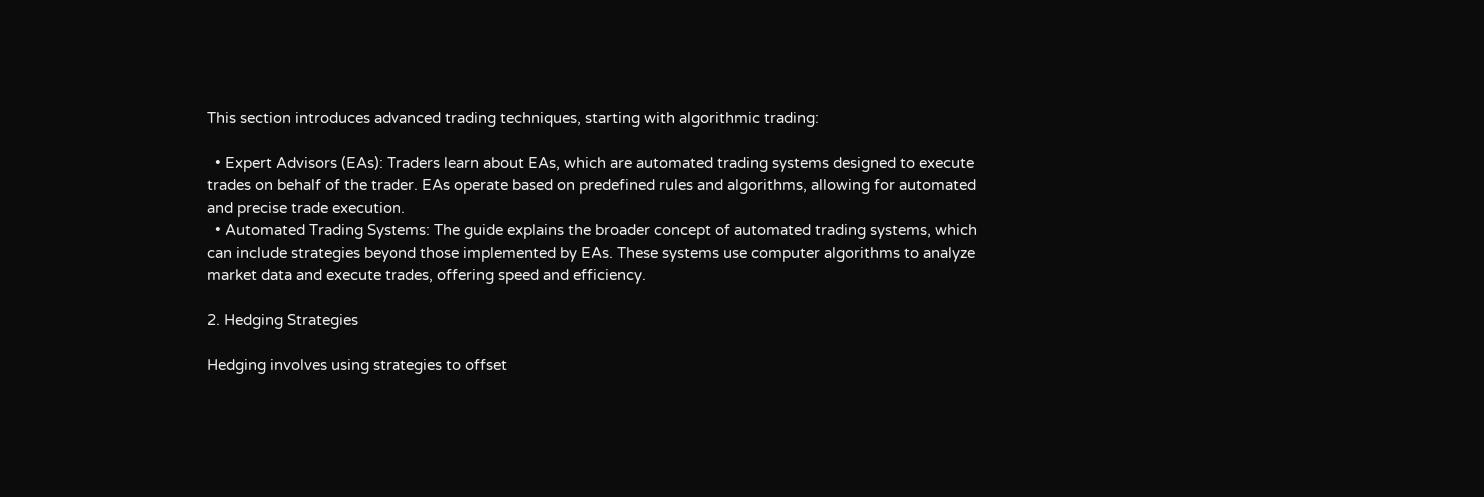This section introduces advanced trading techniques, starting with algorithmic trading:

  • Expert Advisors (EAs): Traders learn about EAs, which are automated trading systems designed to execute trades on behalf of the trader. EAs operate based on predefined rules and algorithms, allowing for automated and precise trade execution.
  • Automated Trading Systems: The guide explains the broader concept of automated trading systems, which can include strategies beyond those implemented by EAs. These systems use computer algorithms to analyze market data and execute trades, offering speed and efficiency.

2. Hedging Strategies

Hedging involves using strategies to offset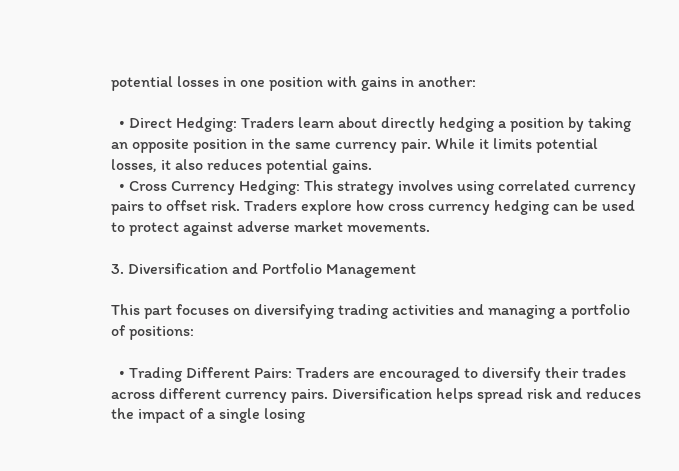potential losses in one position with gains in another:

  • Direct Hedging: Traders learn about directly hedging a position by taking an opposite position in the same currency pair. While it limits potential losses, it also reduces potential gains.
  • Cross Currency Hedging: This strategy involves using correlated currency pairs to offset risk. Traders explore how cross currency hedging can be used to protect against adverse market movements.

3. Diversification and Portfolio Management

This part focuses on diversifying trading activities and managing a portfolio of positions:

  • Trading Different Pairs: Traders are encouraged to diversify their trades across different currency pairs. Diversification helps spread risk and reduces the impact of a single losing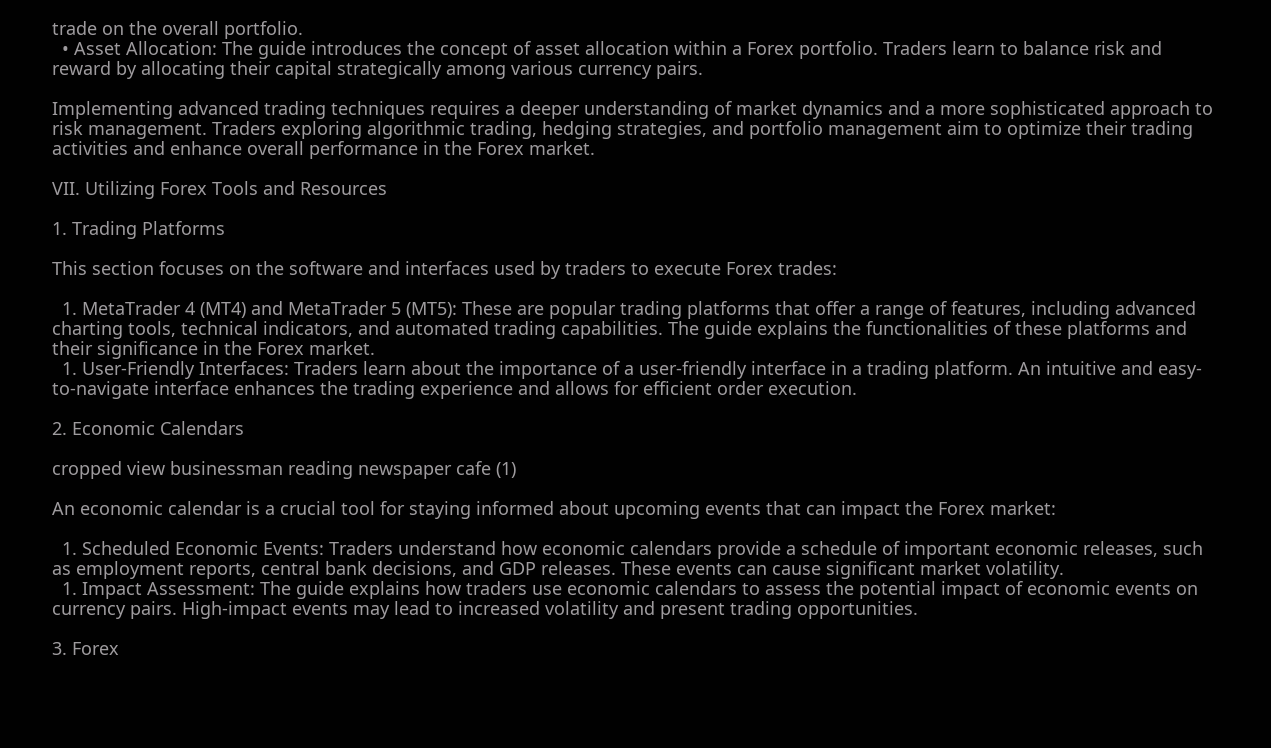trade on the overall portfolio.
  • Asset Allocation: The guide introduces the concept of asset allocation within a Forex portfolio. Traders learn to balance risk and reward by allocating their capital strategically among various currency pairs.

Implementing advanced trading techniques requires a deeper understanding of market dynamics and a more sophisticated approach to risk management. Traders exploring algorithmic trading, hedging strategies, and portfolio management aim to optimize their trading activities and enhance overall performance in the Forex market.

VII. Utilizing Forex Tools and Resources

1. Trading Platforms

This section focuses on the software and interfaces used by traders to execute Forex trades:

  1. MetaTrader 4 (MT4) and MetaTrader 5 (MT5): These are popular trading platforms that offer a range of features, including advanced charting tools, technical indicators, and automated trading capabilities. The guide explains the functionalities of these platforms and their significance in the Forex market.
  1. User-Friendly Interfaces: Traders learn about the importance of a user-friendly interface in a trading platform. An intuitive and easy-to-navigate interface enhances the trading experience and allows for efficient order execution.

2. Economic Calendars

cropped view businessman reading newspaper cafe (1)

An economic calendar is a crucial tool for staying informed about upcoming events that can impact the Forex market:

  1. Scheduled Economic Events: Traders understand how economic calendars provide a schedule of important economic releases, such as employment reports, central bank decisions, and GDP releases. These events can cause significant market volatility.
  1. Impact Assessment: The guide explains how traders use economic calendars to assess the potential impact of economic events on currency pairs. High-impact events may lead to increased volatility and present trading opportunities.

3. Forex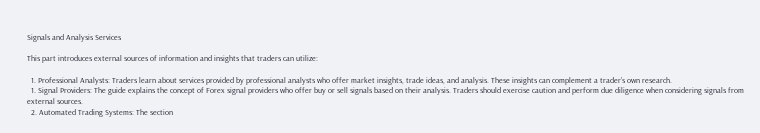Signals and Analysis Services

This part introduces external sources of information and insights that traders can utilize:

  1. Professional Analysts: Traders learn about services provided by professional analysts who offer market insights, trade ideas, and analysis. These insights can complement a trader’s own research.
  1. Signal Providers: The guide explains the concept of Forex signal providers who offer buy or sell signals based on their analysis. Traders should exercise caution and perform due diligence when considering signals from external sources.
  2. Automated Trading Systems: The section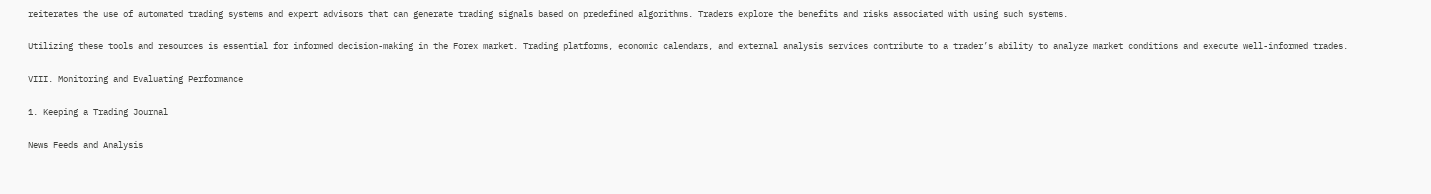reiterates the use of automated trading systems and expert advisors that can generate trading signals based on predefined algorithms. Traders explore the benefits and risks associated with using such systems.

Utilizing these tools and resources is essential for informed decision-making in the Forex market. Trading platforms, economic calendars, and external analysis services contribute to a trader’s ability to analyze market conditions and execute well-informed trades.

VIII. Monitoring and Evaluating Performance

1. Keeping a Trading Journal

News Feeds and Analysis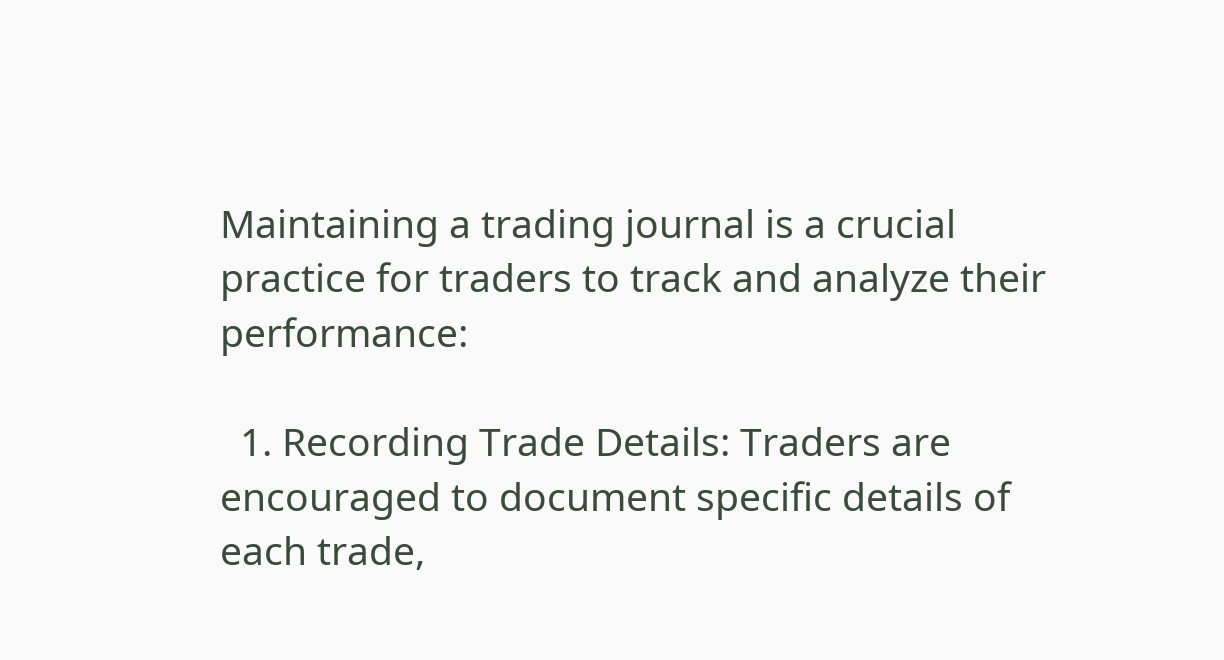Maintaining a trading journal is a crucial practice for traders to track and analyze their performance:

  1. Recording Trade Details: Traders are encouraged to document specific details of each trade,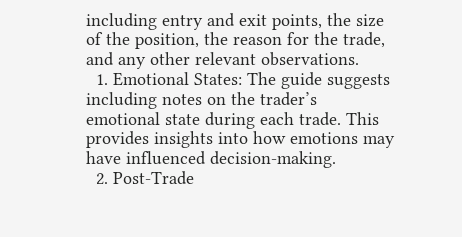including entry and exit points, the size of the position, the reason for the trade, and any other relevant observations.
  1. Emotional States: The guide suggests including notes on the trader’s emotional state during each trade. This provides insights into how emotions may have influenced decision-making.
  2. Post-Trade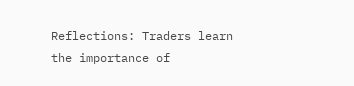Reflections: Traders learn the importance of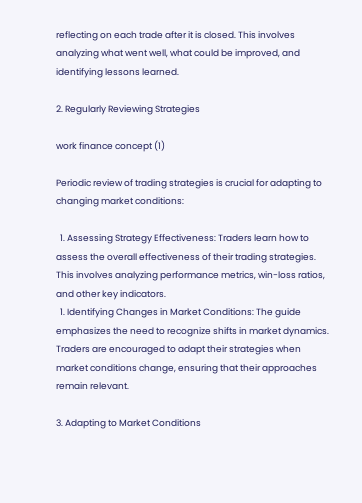reflecting on each trade after it is closed. This involves analyzing what went well, what could be improved, and identifying lessons learned.

2. Regularly Reviewing Strategies

work finance concept (1)

Periodic review of trading strategies is crucial for adapting to changing market conditions:

  1. Assessing Strategy Effectiveness: Traders learn how to assess the overall effectiveness of their trading strategies. This involves analyzing performance metrics, win-loss ratios, and other key indicators.
  1. Identifying Changes in Market Conditions: The guide emphasizes the need to recognize shifts in market dynamics. Traders are encouraged to adapt their strategies when market conditions change, ensuring that their approaches remain relevant.

3. Adapting to Market Conditions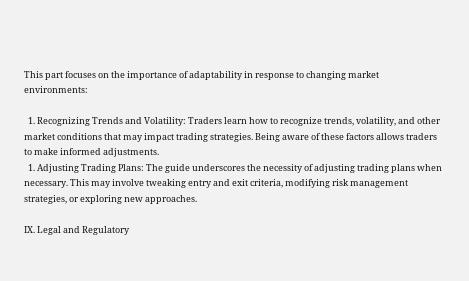This part focuses on the importance of adaptability in response to changing market environments:

  1. Recognizing Trends and Volatility: Traders learn how to recognize trends, volatility, and other market conditions that may impact trading strategies. Being aware of these factors allows traders to make informed adjustments.
  1. Adjusting Trading Plans: The guide underscores the necessity of adjusting trading plans when necessary. This may involve tweaking entry and exit criteria, modifying risk management strategies, or exploring new approaches.

IX. Legal and Regulatory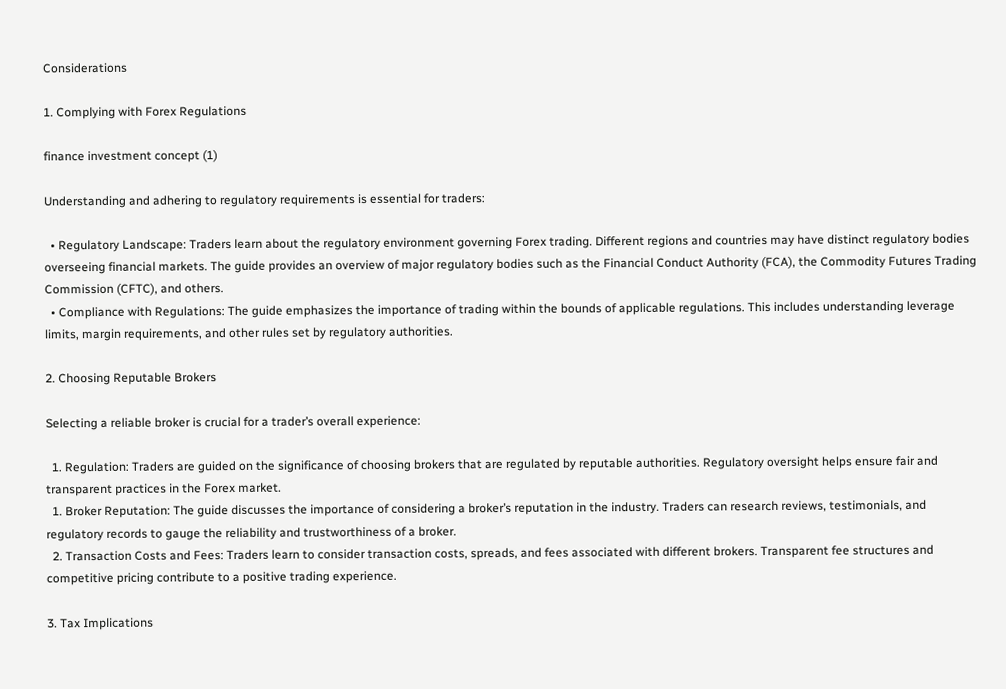Considerations

1. Complying with Forex Regulations

finance investment concept (1)

Understanding and adhering to regulatory requirements is essential for traders:

  • Regulatory Landscape: Traders learn about the regulatory environment governing Forex trading. Different regions and countries may have distinct regulatory bodies overseeing financial markets. The guide provides an overview of major regulatory bodies such as the Financial Conduct Authority (FCA), the Commodity Futures Trading Commission (CFTC), and others.
  • Compliance with Regulations: The guide emphasizes the importance of trading within the bounds of applicable regulations. This includes understanding leverage limits, margin requirements, and other rules set by regulatory authorities.

2. Choosing Reputable Brokers

Selecting a reliable broker is crucial for a trader’s overall experience:

  1. Regulation: Traders are guided on the significance of choosing brokers that are regulated by reputable authorities. Regulatory oversight helps ensure fair and transparent practices in the Forex market.
  1. Broker Reputation: The guide discusses the importance of considering a broker’s reputation in the industry. Traders can research reviews, testimonials, and regulatory records to gauge the reliability and trustworthiness of a broker.
  2. Transaction Costs and Fees: Traders learn to consider transaction costs, spreads, and fees associated with different brokers. Transparent fee structures and competitive pricing contribute to a positive trading experience.

3. Tax Implications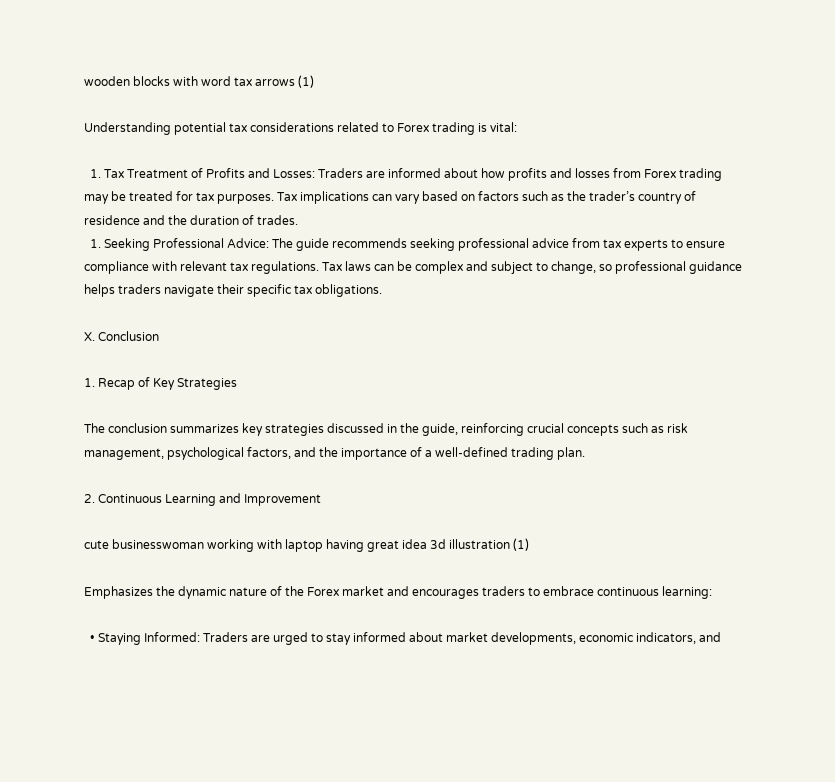wooden blocks with word tax arrows (1)

Understanding potential tax considerations related to Forex trading is vital:

  1. Tax Treatment of Profits and Losses: Traders are informed about how profits and losses from Forex trading may be treated for tax purposes. Tax implications can vary based on factors such as the trader’s country of residence and the duration of trades.
  1. Seeking Professional Advice: The guide recommends seeking professional advice from tax experts to ensure compliance with relevant tax regulations. Tax laws can be complex and subject to change, so professional guidance helps traders navigate their specific tax obligations.

X. Conclusion

1. Recap of Key Strategies

The conclusion summarizes key strategies discussed in the guide, reinforcing crucial concepts such as risk management, psychological factors, and the importance of a well-defined trading plan.

2. Continuous Learning and Improvement

cute businesswoman working with laptop having great idea 3d illustration (1)

Emphasizes the dynamic nature of the Forex market and encourages traders to embrace continuous learning:

  • Staying Informed: Traders are urged to stay informed about market developments, economic indicators, and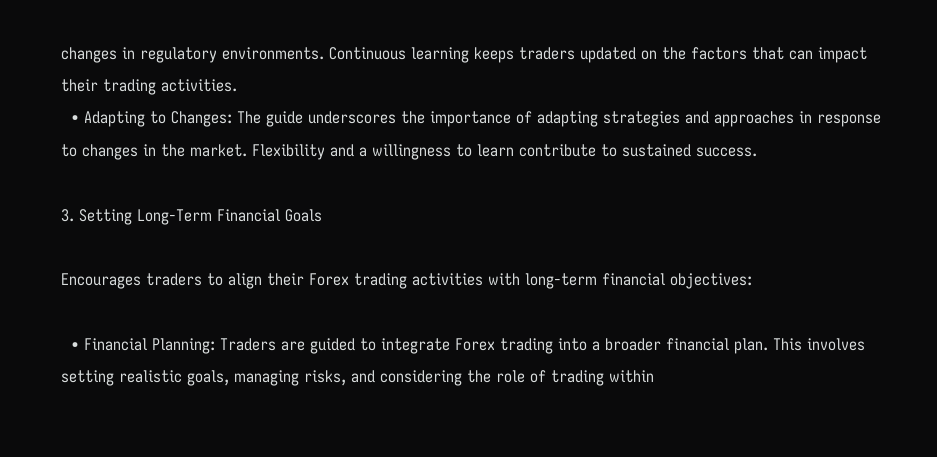changes in regulatory environments. Continuous learning keeps traders updated on the factors that can impact their trading activities.
  • Adapting to Changes: The guide underscores the importance of adapting strategies and approaches in response to changes in the market. Flexibility and a willingness to learn contribute to sustained success.

3. Setting Long-Term Financial Goals

Encourages traders to align their Forex trading activities with long-term financial objectives:

  • Financial Planning: Traders are guided to integrate Forex trading into a broader financial plan. This involves setting realistic goals, managing risks, and considering the role of trading within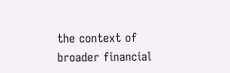the context of broader financial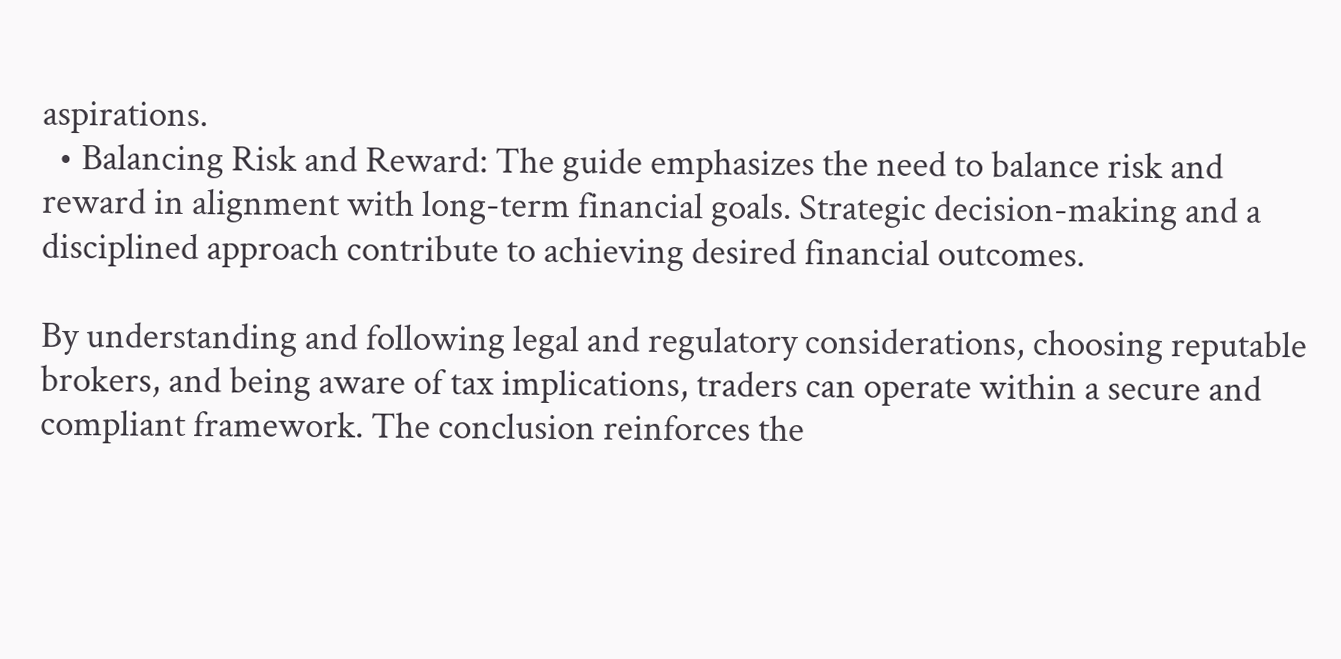aspirations.
  • Balancing Risk and Reward: The guide emphasizes the need to balance risk and reward in alignment with long-term financial goals. Strategic decision-making and a disciplined approach contribute to achieving desired financial outcomes.

By understanding and following legal and regulatory considerations, choosing reputable brokers, and being aware of tax implications, traders can operate within a secure and compliant framework. The conclusion reinforces the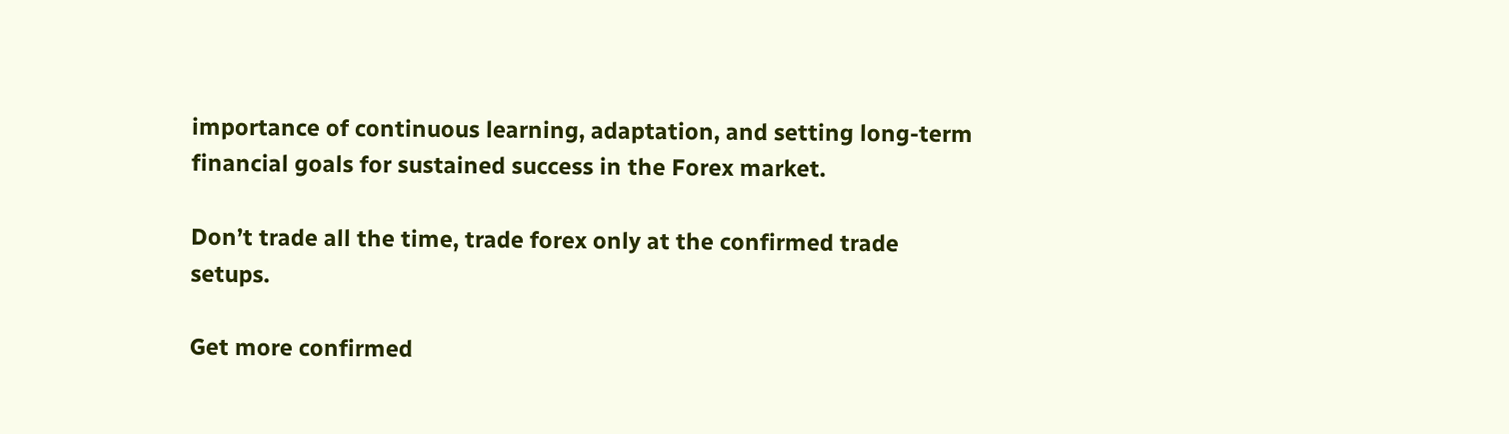importance of continuous learning, adaptation, and setting long-term financial goals for sustained success in the Forex market.

Don’t trade all the time, trade forex only at the confirmed trade setups.

Get more confirmed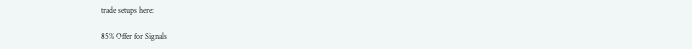trade setups here:

85% Offer for Signals